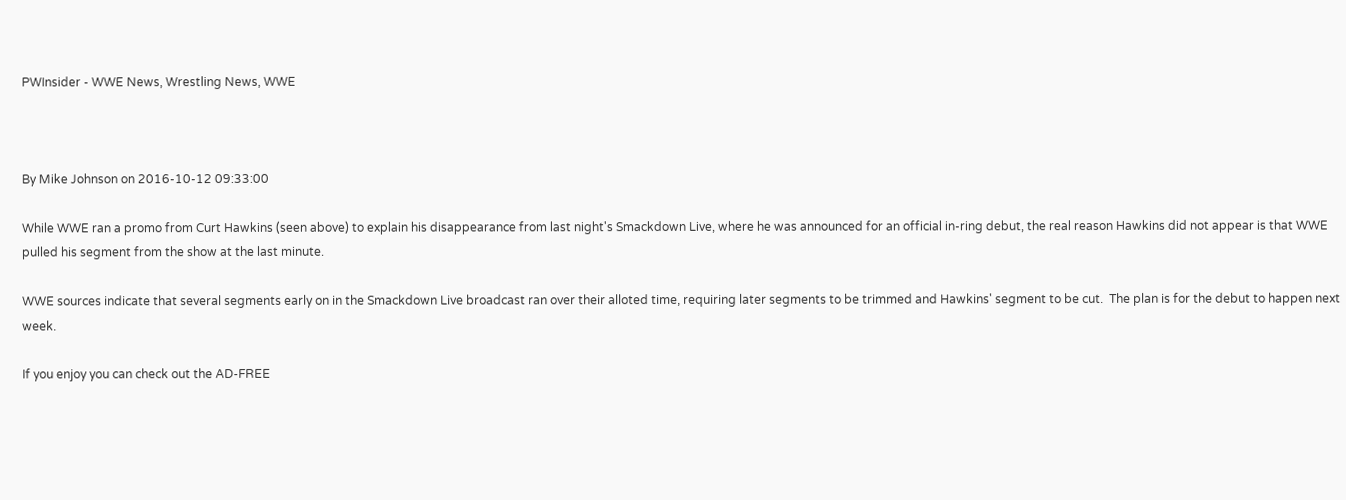PWInsider - WWE News, Wrestling News, WWE



By Mike Johnson on 2016-10-12 09:33:00

While WWE ran a promo from Curt Hawkins (seen above) to explain his disappearance from last night's Smackdown Live, where he was announced for an official in-ring debut, the real reason Hawkins did not appear is that WWE pulled his segment from the show at the last minute.

WWE sources indicate that several segments early on in the Smackdown Live broadcast ran over their alloted time, requiring later segments to be trimmed and Hawkins' segment to be cut.  The plan is for the debut to happen next week.

If you enjoy you can check out the AD-FREE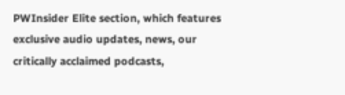PWInsider Elite section, which features exclusive audio updates, news, our critically acclaimed podcasts,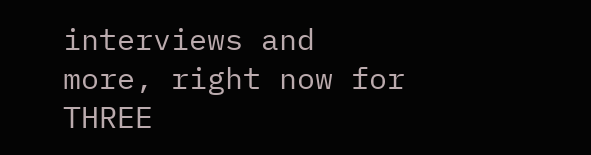interviews and more, right now for THREE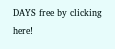DAYS free by clicking here!